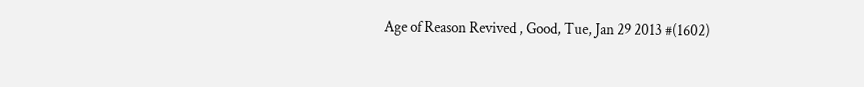Age of Reason Revived , Good, Tue, Jan 29 2013 #(1602)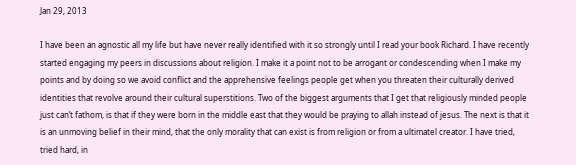Jan 29, 2013

I have been an agnostic all my life but have never really identified with it so strongly until I read your book Richard. I have recently started engaging my peers in discussions about religion. I make it a point not to be arrogant or condescending when I make my points and by doing so we avoid conflict and the apprehensive feelings people get when you threaten their culturally derived identities that revolve around their cultural superstitions. Two of the biggest arguments that I get that religiously minded people just can’t fathom, is that if they were born in the middle east that they would be praying to allah instead of jesus. The next is that it is an unmoving belief in their mind, that the only morality that can exist is from religion or from a ultimatel creator. I have tried, tried hard, in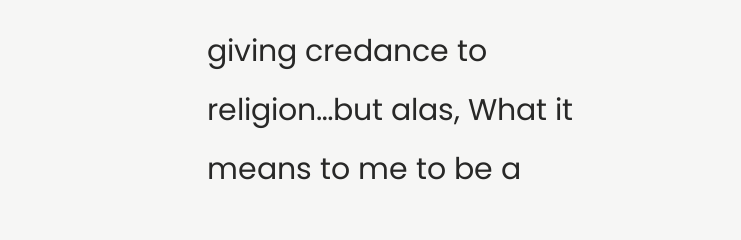giving credance to religion…but alas, What it means to me to be a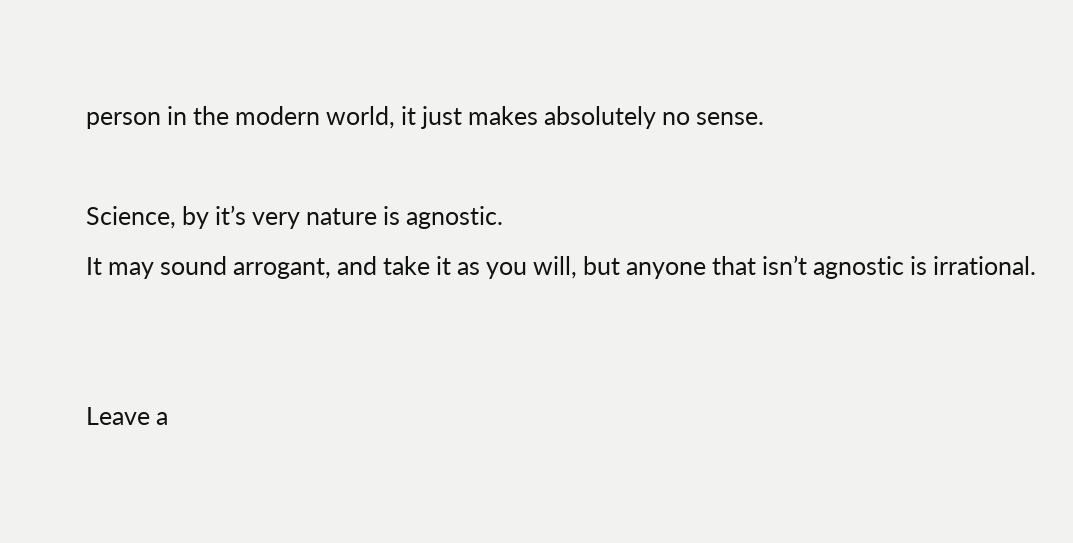person in the modern world, it just makes absolutely no sense.

Science, by it’s very nature is agnostic.
It may sound arrogant, and take it as you will, but anyone that isn’t agnostic is irrational.


Leave a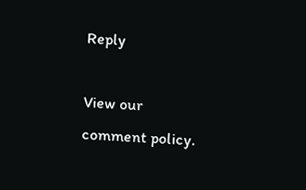Reply

View our comment policy.